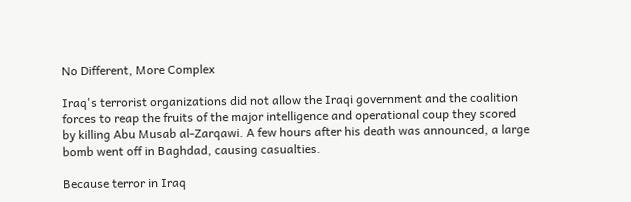No Different, More Complex

Iraq's terrorist organizations did not allow the Iraqi government and the coalition forces to reap the fruits of the major intelligence and operational coup they scored by killing Abu Musab al-Zarqawi. A few hours after his death was announced, a large bomb went off in Baghdad, causing casualties.

Because terror in Iraq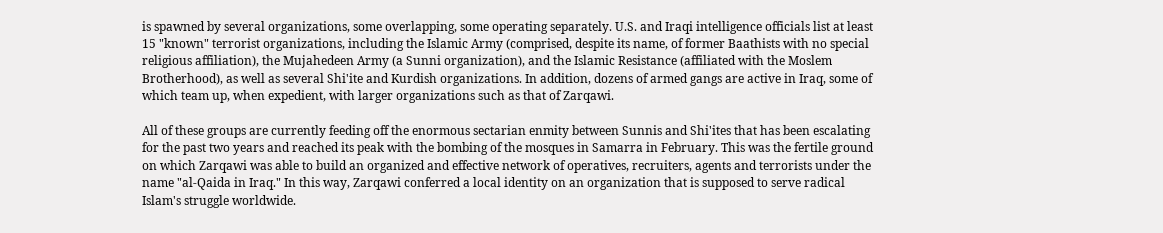is spawned by several organizations, some overlapping, some operating separately. U.S. and Iraqi intelligence officials list at least 15 "known" terrorist organizations, including the Islamic Army (comprised, despite its name, of former Baathists with no special religious affiliation), the Mujahedeen Army (a Sunni organization), and the Islamic Resistance (affiliated with the Moslem Brotherhood), as well as several Shi'ite and Kurdish organizations. In addition, dozens of armed gangs are active in Iraq, some of which team up, when expedient, with larger organizations such as that of Zarqawi.

All of these groups are currently feeding off the enormous sectarian enmity between Sunnis and Shi'ites that has been escalating for the past two years and reached its peak with the bombing of the mosques in Samarra in February. This was the fertile ground on which Zarqawi was able to build an organized and effective network of operatives, recruiters, agents and terrorists under the name "al-Qaida in Iraq." In this way, Zarqawi conferred a local identity on an organization that is supposed to serve radical Islam's struggle worldwide.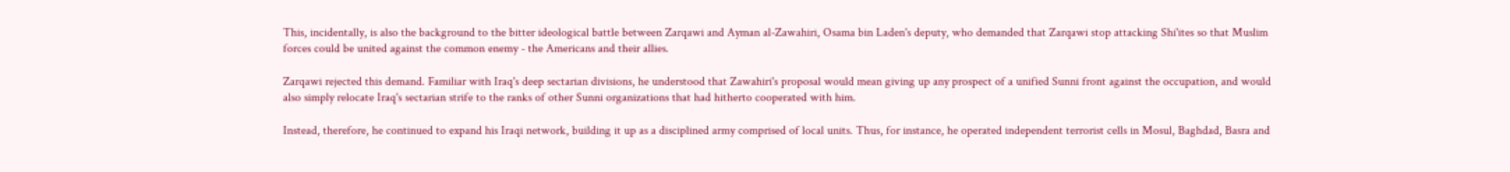This, incidentally, is also the background to the bitter ideological battle between Zarqawi and Ayman al-Zawahiri, Osama bin Laden's deputy, who demanded that Zarqawi stop attacking Shi'ites so that Muslim forces could be united against the common enemy - the Americans and their allies.

Zarqawi rejected this demand. Familiar with Iraq's deep sectarian divisions, he understood that Zawahiri's proposal would mean giving up any prospect of a unified Sunni front against the occupation, and would also simply relocate Iraq's sectarian strife to the ranks of other Sunni organizations that had hitherto cooperated with him.

Instead, therefore, he continued to expand his Iraqi network, building it up as a disciplined army comprised of local units. Thus, for instance, he operated independent terrorist cells in Mosul, Baghdad, Basra and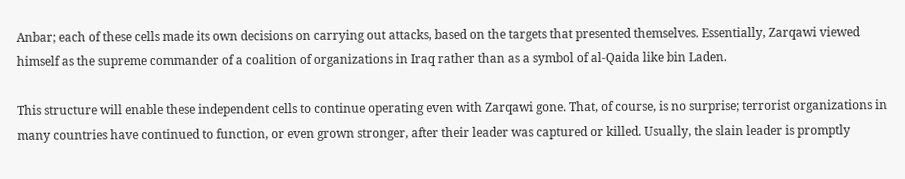Anbar; each of these cells made its own decisions on carrying out attacks, based on the targets that presented themselves. Essentially, Zarqawi viewed himself as the supreme commander of a coalition of organizations in Iraq rather than as a symbol of al-Qaida like bin Laden.

This structure will enable these independent cells to continue operating even with Zarqawi gone. That, of course, is no surprise; terrorist organizations in many countries have continued to function, or even grown stronger, after their leader was captured or killed. Usually, the slain leader is promptly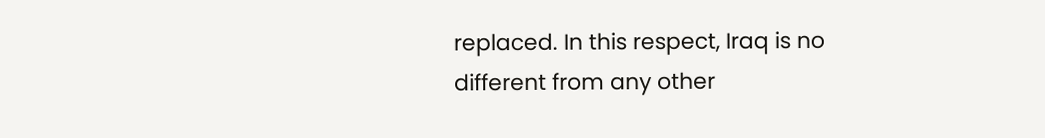replaced. In this respect, Iraq is no different from any other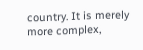country. It is merely more complex,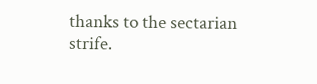thanks to the sectarian strife.